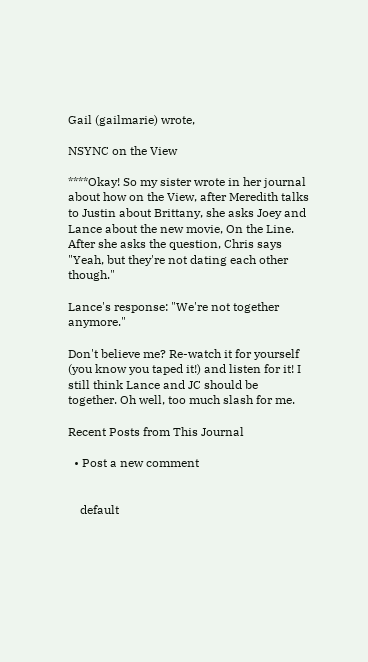Gail (gailmarie) wrote,

NSYNC on the View

****Okay! So my sister wrote in her journal about how on the View, after Meredith talks to Justin about Brittany, she asks Joey and Lance about the new movie, On the Line. After she asks the question, Chris says "Yeah, but they're not dating each other though."

Lance's response: "We're not together anymore."

Don't believe me? Re-watch it for yourself (you know you taped it!) and listen for it! I still think Lance and JC should be together. Oh well, too much slash for me.

Recent Posts from This Journal

  • Post a new comment


    default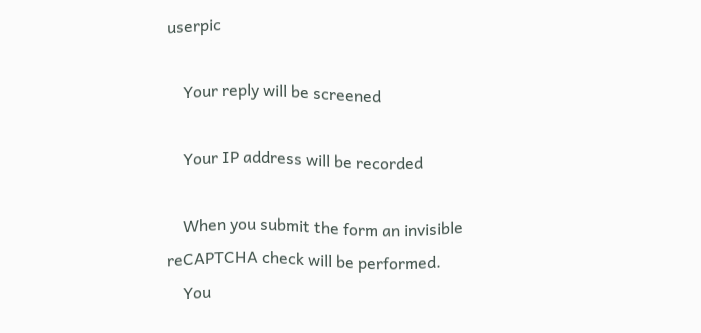userpic

    Your reply will be screened

    Your IP address will be recorded

    When you submit the form an invisible reCAPTCHA check will be performed.
    You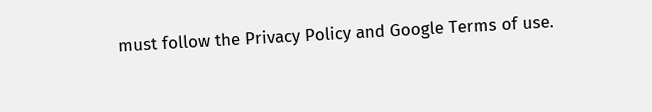must follow the Privacy Policy and Google Terms of use.